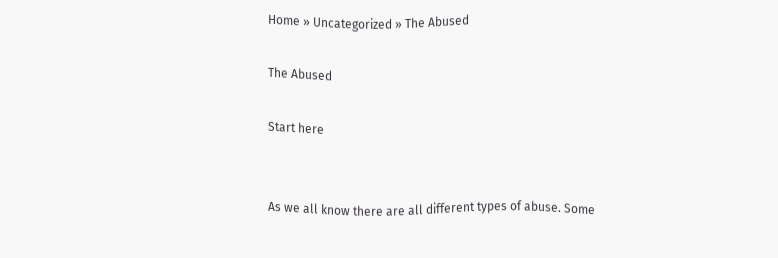Home » Uncategorized » The Abused

The Abused

Start here


As we all know there are all different types of abuse. Some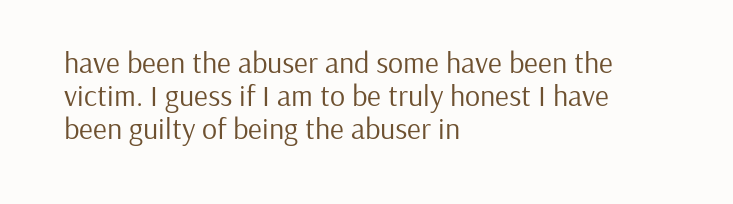have been the abuser and some have been the victim. I guess if I am to be truly honest I have been guilty of being the abuser in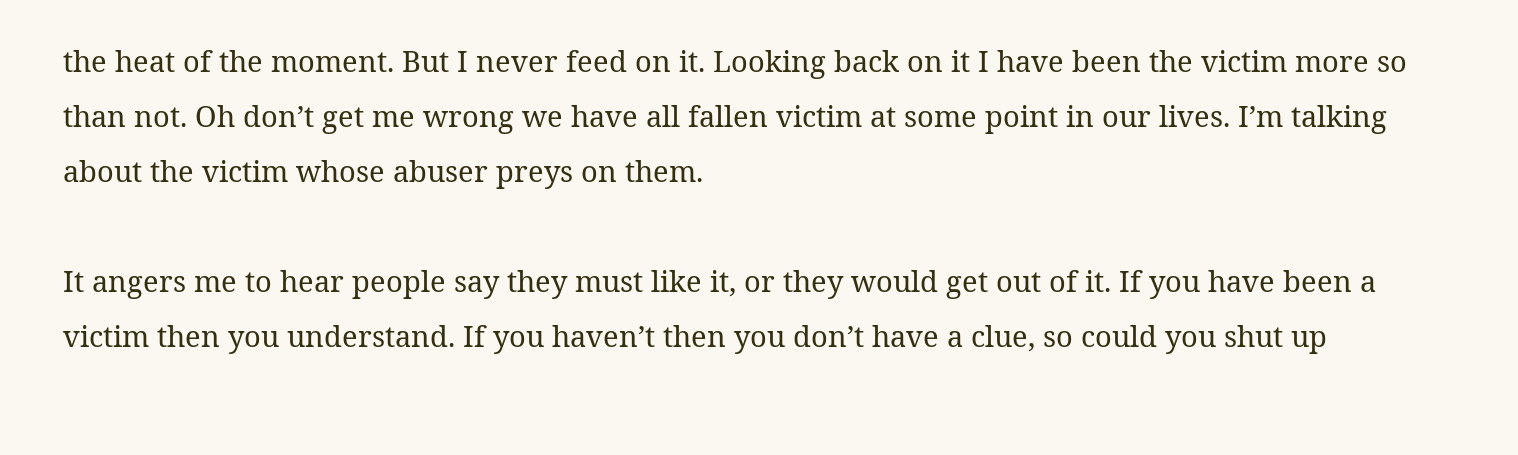the heat of the moment. But I never feed on it. Looking back on it I have been the victim more so than not. Oh don’t get me wrong we have all fallen victim at some point in our lives. I’m talking about the victim whose abuser preys on them.

It angers me to hear people say they must like it, or they would get out of it. If you have been a victim then you understand. If you haven’t then you don’t have a clue, so could you shut up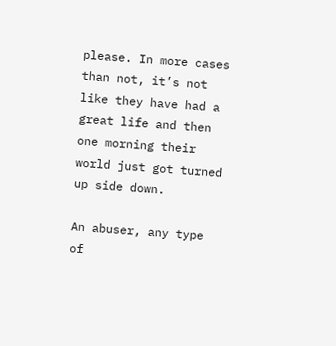please. In more cases than not, it’s not like they have had a great life and then one morning their world just got turned up side down.

An abuser, any type of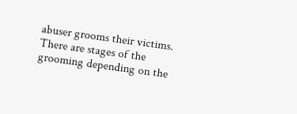abuser grooms their victims. There are stages of the grooming depending on the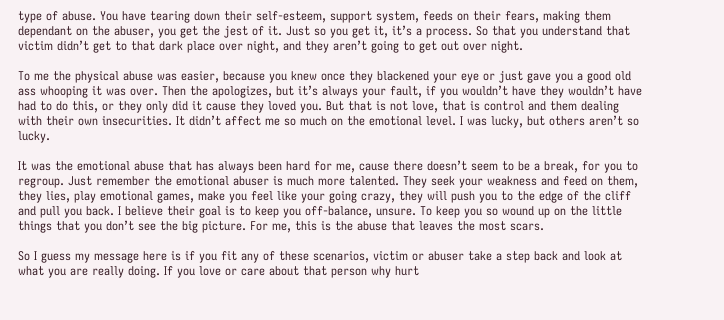type of abuse. You have tearing down their self-esteem, support system, feeds on their fears, making them dependant on the abuser, you get the jest of it. Just so you get it, it’s a process. So that you understand that victim didn’t get to that dark place over night, and they aren’t going to get out over night.

To me the physical abuse was easier, because you knew once they blackened your eye or just gave you a good old ass whooping it was over. Then the apologizes, but it’s always your fault, if you wouldn’t have they wouldn’t have had to do this, or they only did it cause they loved you. But that is not love, that is control and them dealing with their own insecurities. It didn’t affect me so much on the emotional level. I was lucky, but others aren’t so lucky.

It was the emotional abuse that has always been hard for me, cause there doesn’t seem to be a break, for you to regroup. Just remember the emotional abuser is much more talented. They seek your weakness and feed on them, they lies, play emotional games, make you feel like your going crazy, they will push you to the edge of the cliff and pull you back. I believe their goal is to keep you off-balance, unsure. To keep you so wound up on the little things that you don’t see the big picture. For me, this is the abuse that leaves the most scars.

So I guess my message here is if you fit any of these scenarios, victim or abuser take a step back and look at what you are really doing. If you love or care about that person why hurt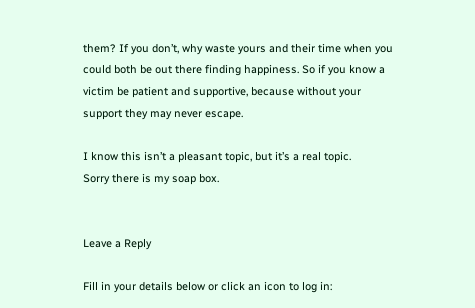them? If you don’t, why waste yours and their time when you could both be out there finding happiness. So if you know a victim be patient and supportive, because without your support they may never escape.

I know this isn’t a pleasant topic, but it’s a real topic.
Sorry there is my soap box.


Leave a Reply

Fill in your details below or click an icon to log in: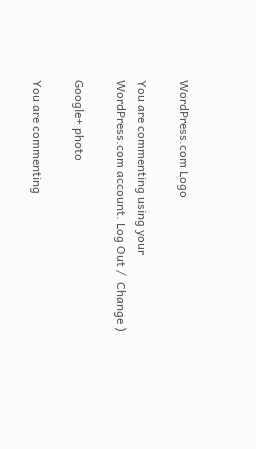WordPress.com Logo

You are commenting using your WordPress.com account. Log Out /  Change )

Google+ photo

You are commenting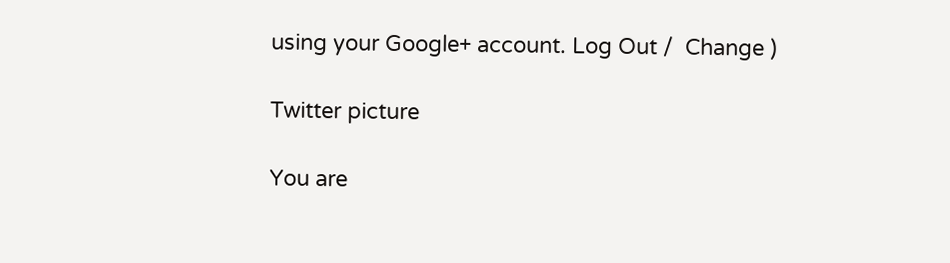using your Google+ account. Log Out /  Change )

Twitter picture

You are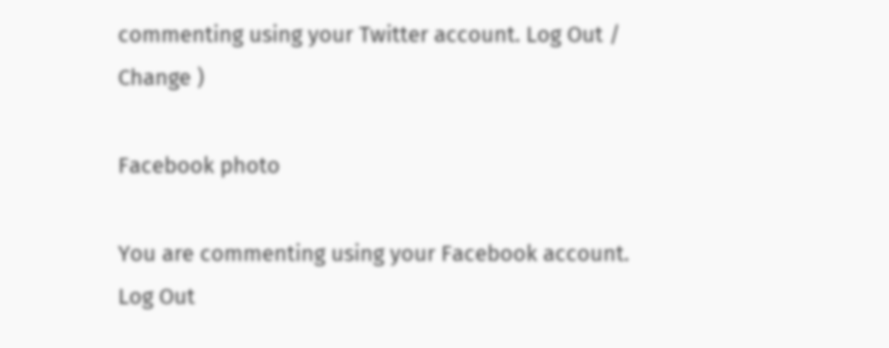commenting using your Twitter account. Log Out /  Change )

Facebook photo

You are commenting using your Facebook account. Log Out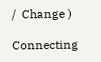/  Change )

Connecting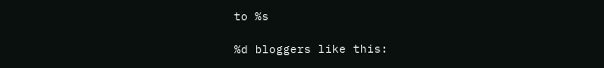to %s

%d bloggers like this: